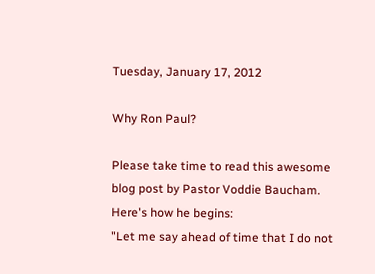Tuesday, January 17, 2012

Why Ron Paul?

Please take time to read this awesome blog post by Pastor Voddie Baucham.
Here's how he begins:
"Let me say ahead of time that I do not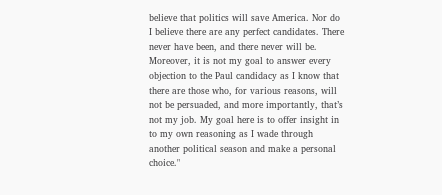believe that politics will save America. Nor do I believe there are any perfect candidates. There never have been, and there never will be. Moreover, it is not my goal to answer every objection to the Paul candidacy as I know that there are those who, for various reasons, will not be persuaded, and more importantly, that’s not my job. My goal here is to offer insight in to my own reasoning as I wade through another political season and make a personal choice."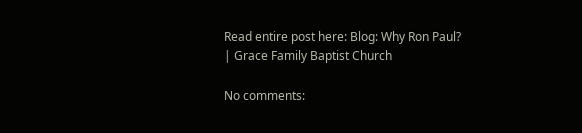Read entire post here: Blog: Why Ron Paul? | Grace Family Baptist Church

No comments: